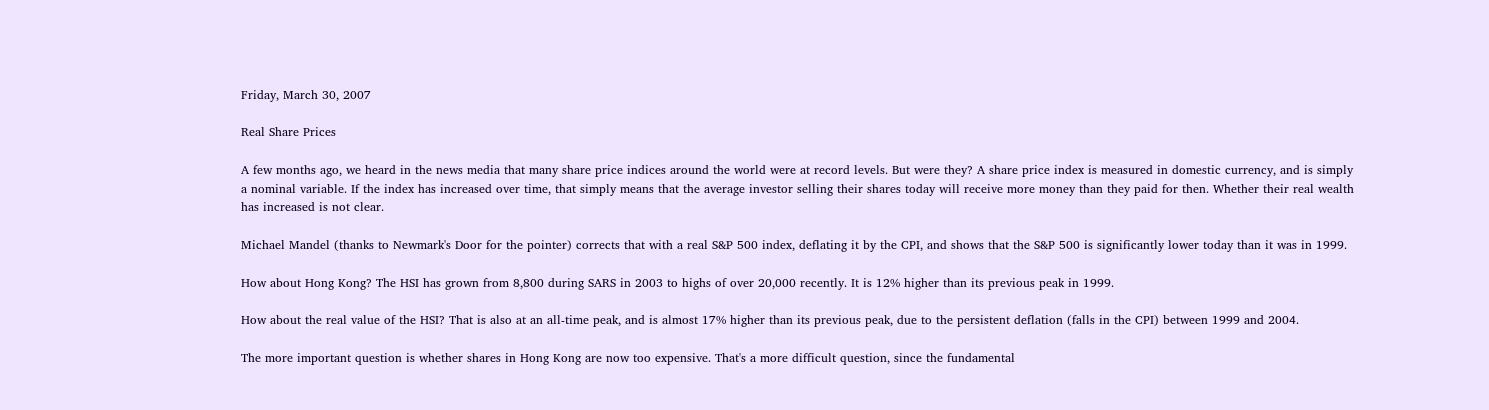Friday, March 30, 2007

Real Share Prices

A few months ago, we heard in the news media that many share price indices around the world were at record levels. But were they? A share price index is measured in domestic currency, and is simply a nominal variable. If the index has increased over time, that simply means that the average investor selling their shares today will receive more money than they paid for then. Whether their real wealth has increased is not clear.

Michael Mandel (thanks to Newmark's Door for the pointer) corrects that with a real S&P 500 index, deflating it by the CPI, and shows that the S&P 500 is significantly lower today than it was in 1999.

How about Hong Kong? The HSI has grown from 8,800 during SARS in 2003 to highs of over 20,000 recently. It is 12% higher than its previous peak in 1999.

How about the real value of the HSI? That is also at an all-time peak, and is almost 17% higher than its previous peak, due to the persistent deflation (falls in the CPI) between 1999 and 2004.

The more important question is whether shares in Hong Kong are now too expensive. That's a more difficult question, since the fundamental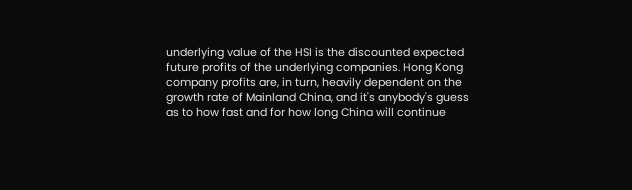underlying value of the HSI is the discounted expected future profits of the underlying companies. Hong Kong company profits are, in turn, heavily dependent on the growth rate of Mainland China, and it's anybody's guess as to how fast and for how long China will continue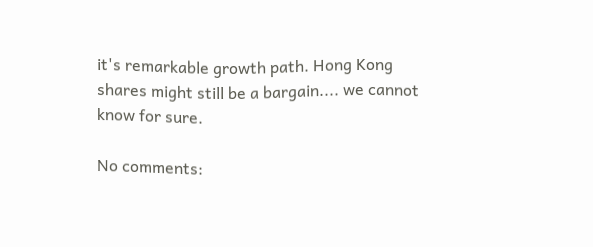it's remarkable growth path. Hong Kong shares might still be a bargain.... we cannot know for sure.

No comments: